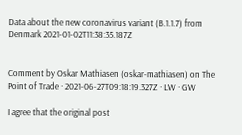Data about the new coronavirus variant (B.1.1.7) from Denmark 2021-01-02T11:38:35.187Z


Comment by Oskar Mathiasen (oskar-mathiasen) on The Point of Trade · 2021-06-27T09:18:19.327Z · LW · GW

I agree that the original post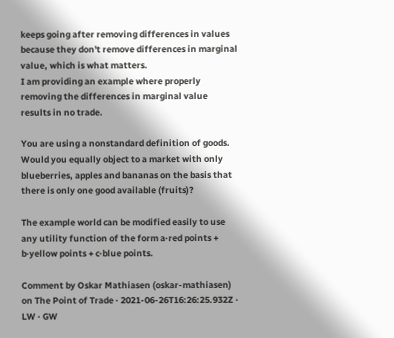keeps going after removing differences in values because they don't remove differences in marginal value, which is what matters.
I am providing an example where properly removing the differences in marginal value results in no trade.

You are using a nonstandard definition of goods. Would you equally object to a market with only blueberries, apples and bananas on the basis that there is only one good available (fruits)?

The example world can be modified easily to use any utility function of the form a·red points + b·yellow points + c·blue points.

Comment by Oskar Mathiasen (oskar-mathiasen) on The Point of Trade · 2021-06-26T16:26:25.932Z · LW · GW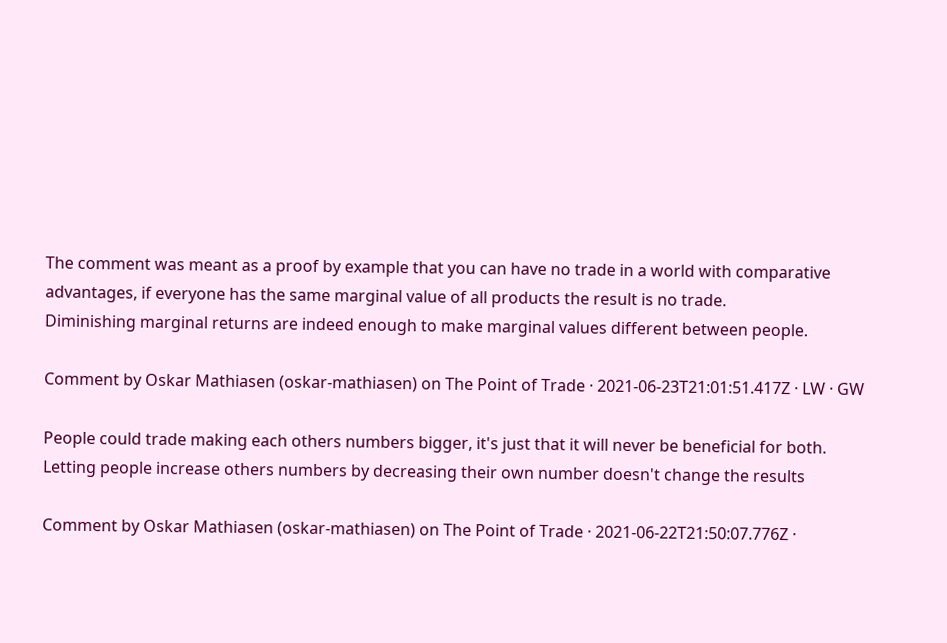The comment was meant as a proof by example that you can have no trade in a world with comparative advantages, if everyone has the same marginal value of all products the result is no trade.
Diminishing marginal returns are indeed enough to make marginal values different between people.

Comment by Oskar Mathiasen (oskar-mathiasen) on The Point of Trade · 2021-06-23T21:01:51.417Z · LW · GW

People could trade making each others numbers bigger, it's just that it will never be beneficial for both.
Letting people increase others numbers by decreasing their own number doesn't change the results

Comment by Oskar Mathiasen (oskar-mathiasen) on The Point of Trade · 2021-06-22T21:50:07.776Z ·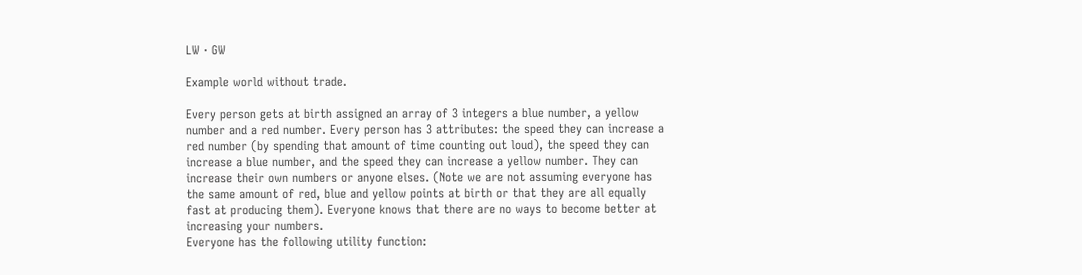LW · GW

Example world without trade.

Every person gets at birth assigned an array of 3 integers a blue number, a yellow number and a red number. Every person has 3 attributes: the speed they can increase a red number (by spending that amount of time counting out loud), the speed they can increase a blue number, and the speed they can increase a yellow number. They can increase their own numbers or anyone elses. (Note we are not assuming everyone has the same amount of red, blue and yellow points at birth or that they are all equally fast at producing them). Everyone knows that there are no ways to become better at increasing your numbers.
Everyone has the following utility function: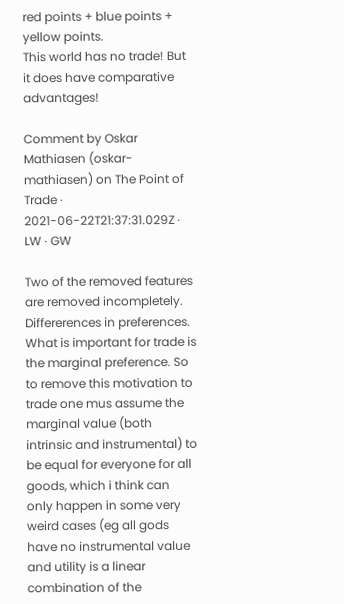red points + blue points + yellow points.
This world has no trade! But it does have comparative advantages!

Comment by Oskar Mathiasen (oskar-mathiasen) on The Point of Trade · 2021-06-22T21:37:31.029Z · LW · GW

Two of the removed features are removed incompletely.
Differerences in preferences. What is important for trade is the marginal preference. So to remove this motivation to trade one mus assume the marginal value (both intrinsic and instrumental) to be equal for everyone for all goods, which i think can only happen in some very weird cases (eg all gods have no instrumental value and utility is a linear combination of the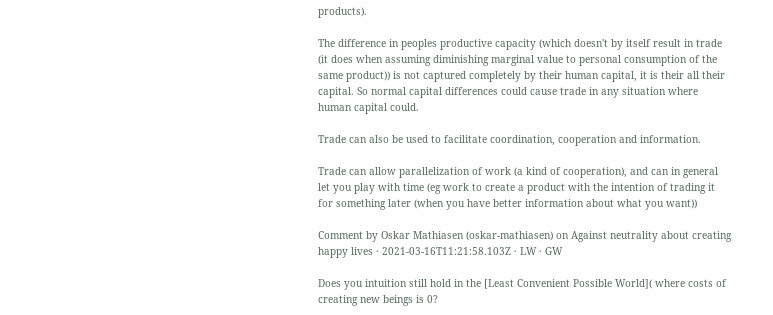products).

The difference in peoples productive capacity (which doesn't by itself result in trade (it does when assuming diminishing marginal value to personal consumption of the same product)) is not captured completely by their human capital, it is their all their capital. So normal capital differences could cause trade in any situation where human capital could.

Trade can also be used to facilitate coordination, cooperation and information.

Trade can allow parallelization of work (a kind of cooperation), and can in general let you play with time (eg work to create a product with the intention of trading it for something later (when you have better information about what you want))

Comment by Oskar Mathiasen (oskar-mathiasen) on Against neutrality about creating happy lives · 2021-03-16T11:21:58.103Z · LW · GW

Does you intuition still hold in the [Least Convenient Possible World]( where costs of creating new beings is 0?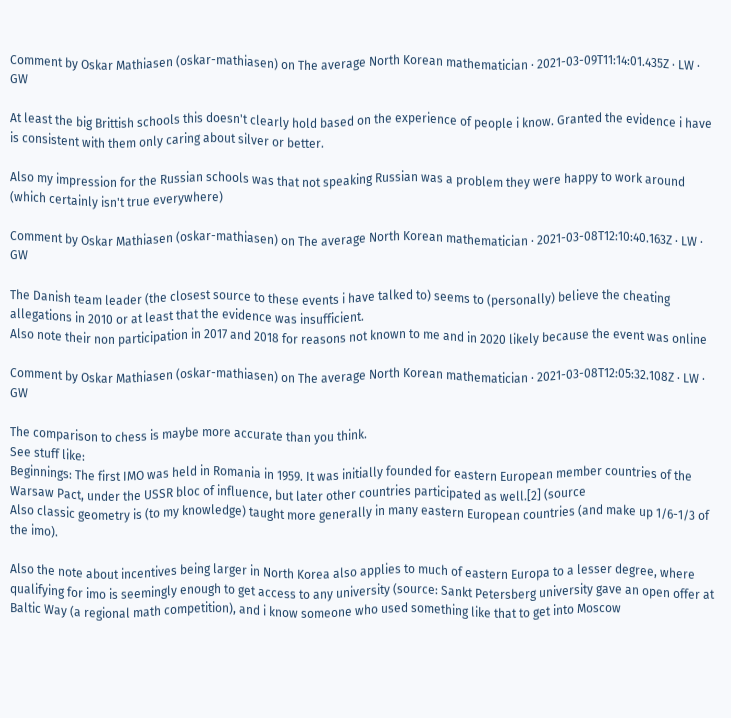Comment by Oskar Mathiasen (oskar-mathiasen) on The average North Korean mathematician · 2021-03-09T11:14:01.435Z · LW · GW

At least the big Brittish schools this doesn't clearly hold based on the experience of people i know. Granted the evidence i have is consistent with them only caring about silver or better.

Also my impression for the Russian schools was that not speaking Russian was a problem they were happy to work around (which certainly isn't true everywhere)

Comment by Oskar Mathiasen (oskar-mathiasen) on The average North Korean mathematician · 2021-03-08T12:10:40.163Z · LW · GW

The Danish team leader (the closest source to these events i have talked to) seems to (personally) believe the cheating allegations in 2010 or at least that the evidence was insufficient.
Also note their non participation in 2017 and 2018 for reasons not known to me and in 2020 likely because the event was online

Comment by Oskar Mathiasen (oskar-mathiasen) on The average North Korean mathematician · 2021-03-08T12:05:32.108Z · LW · GW

The comparison to chess is maybe more accurate than you think.
See stuff like:
Beginnings: The first IMO was held in Romania in 1959. It was initially founded for eastern European member countries of the Warsaw Pact, under the USSR bloc of influence, but later other countries participated as well.[2] (source
Also classic geometry is (to my knowledge) taught more generally in many eastern European countries (and make up 1/6-1/3 of the imo).

Also the note about incentives being larger in North Korea also applies to much of eastern Europa to a lesser degree, where qualifying for imo is seemingly enough to get access to any university (source: Sankt Petersberg university gave an open offer at Baltic Way (a regional math competition), and i know someone who used something like that to get into Moscow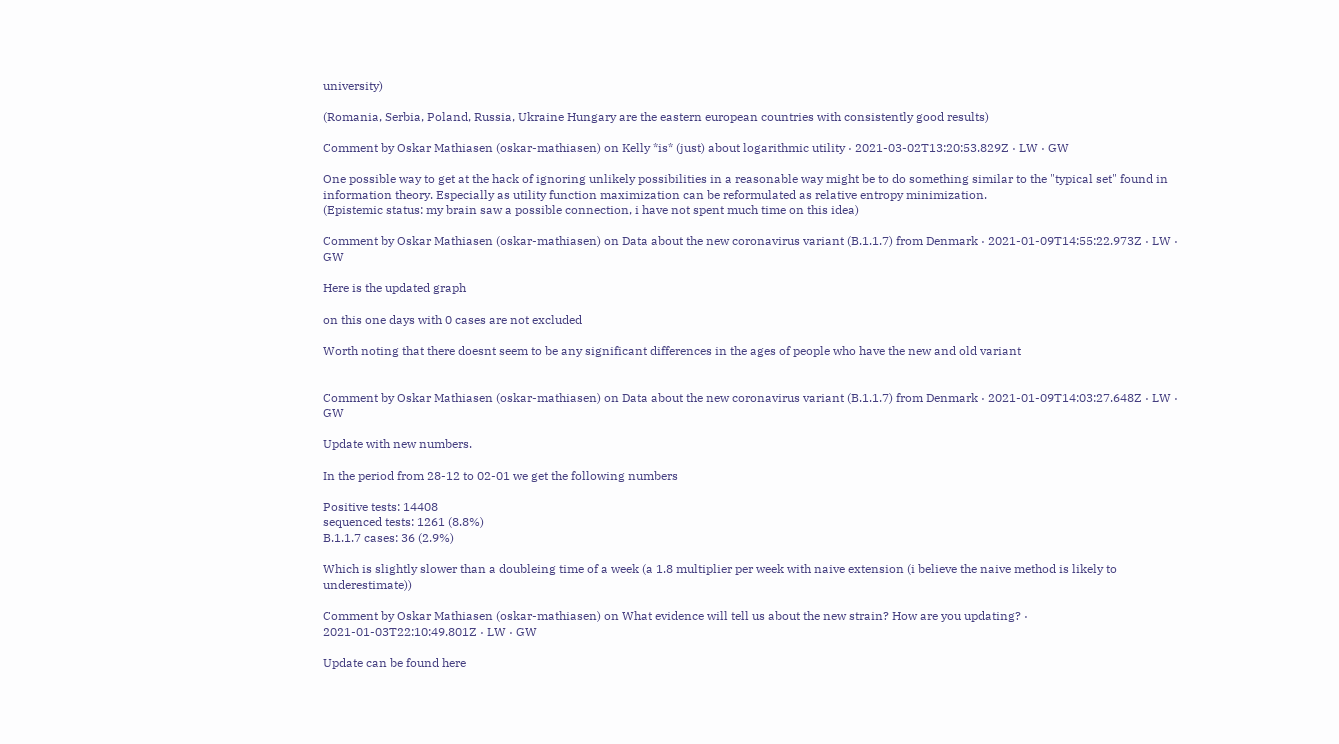university)

(Romania, Serbia, Poland, Russia, Ukraine Hungary are the eastern european countries with consistently good results)

Comment by Oskar Mathiasen (oskar-mathiasen) on Kelly *is* (just) about logarithmic utility · 2021-03-02T13:20:53.829Z · LW · GW

One possible way to get at the hack of ignoring unlikely possibilities in a reasonable way might be to do something similar to the "typical set" found in information theory. Especially as utility function maximization can be reformulated as relative entropy minimization.
(Epistemic status: my brain saw a possible connection, i have not spent much time on this idea)

Comment by Oskar Mathiasen (oskar-mathiasen) on Data about the new coronavirus variant (B.1.1.7) from Denmark · 2021-01-09T14:55:22.973Z · LW · GW

Here is the updated graph

on this one days with 0 cases are not excluded

Worth noting that there doesnt seem to be any significant differences in the ages of people who have the new and old variant


Comment by Oskar Mathiasen (oskar-mathiasen) on Data about the new coronavirus variant (B.1.1.7) from Denmark · 2021-01-09T14:03:27.648Z · LW · GW

Update with new numbers.

In the period from 28-12 to 02-01 we get the following numbers

Positive tests: 14408
sequenced tests: 1261 (8.8%)
B.1.1.7 cases: 36 (2.9%)

Which is slightly slower than a doubleing time of a week (a 1.8 multiplier per week with naive extension (i believe the naive method is likely to underestimate))

Comment by Oskar Mathiasen (oskar-mathiasen) on What evidence will tell us about the new strain? How are you updating? · 2021-01-03T22:10:49.801Z · LW · GW

Update can be found here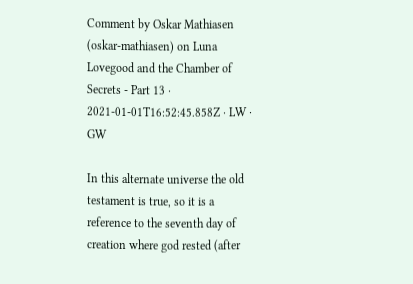Comment by Oskar Mathiasen (oskar-mathiasen) on Luna Lovegood and the Chamber of Secrets - Part 13 · 2021-01-01T16:52:45.858Z · LW · GW

In this alternate universe the old testament is true, so it is a reference to the seventh day of creation where god rested (after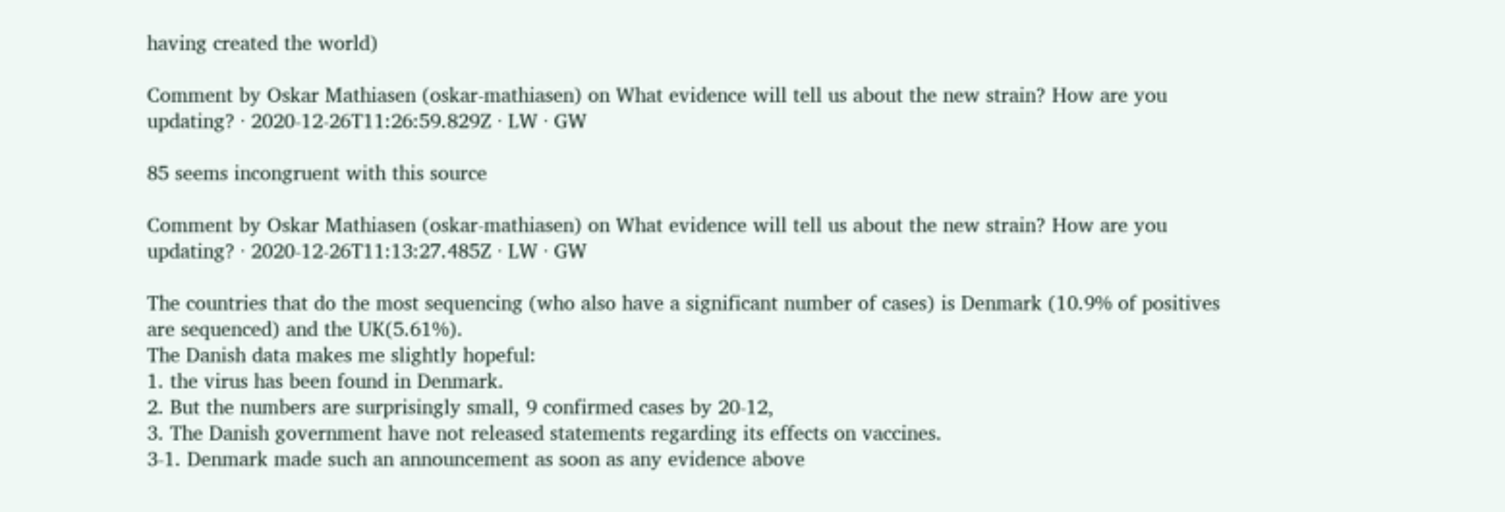having created the world)

Comment by Oskar Mathiasen (oskar-mathiasen) on What evidence will tell us about the new strain? How are you updating? · 2020-12-26T11:26:59.829Z · LW · GW

85 seems incongruent with this source

Comment by Oskar Mathiasen (oskar-mathiasen) on What evidence will tell us about the new strain? How are you updating? · 2020-12-26T11:13:27.485Z · LW · GW

The countries that do the most sequencing (who also have a significant number of cases) is Denmark (10.9% of positives are sequenced) and the UK(5.61%).
The Danish data makes me slightly hopeful:
1. the virus has been found in Denmark.
2. But the numbers are surprisingly small, 9 confirmed cases by 20-12,
3. The Danish government have not released statements regarding its effects on vaccines.
3-1. Denmark made such an announcement as soon as any evidence above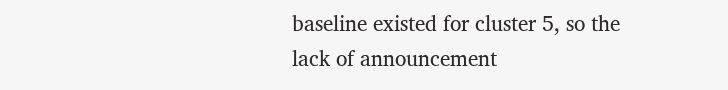baseline existed for cluster 5, so the lack of announcement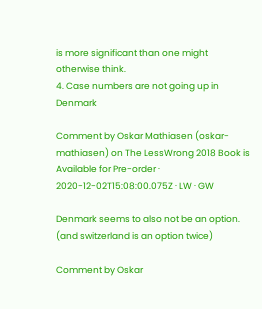is more significant than one might otherwise think.
4. Case numbers are not going up in Denmark

Comment by Oskar Mathiasen (oskar-mathiasen) on The LessWrong 2018 Book is Available for Pre-order · 2020-12-02T15:08:00.075Z · LW · GW

Denmark seems to also not be an option.
(and switzerland is an option twice)

Comment by Oskar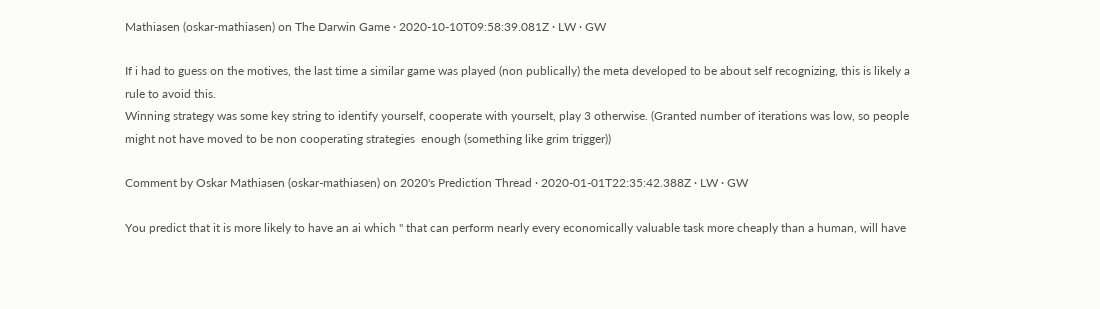Mathiasen (oskar-mathiasen) on The Darwin Game · 2020-10-10T09:58:39.081Z · LW · GW

If i had to guess on the motives, the last time a similar game was played (non publically) the meta developed to be about self recognizing, this is likely a rule to avoid this.
Winning strategy was some key string to identify yourself, cooperate with yourselt, play 3 otherwise. (Granted number of iterations was low, so people might not have moved to be non cooperating strategies  enough (something like grim trigger))

Comment by Oskar Mathiasen (oskar-mathiasen) on 2020's Prediction Thread · 2020-01-01T22:35:42.388Z · LW · GW

You predict that it is more likely to have an ai which " that can perform nearly every economically valuable task more cheaply than a human, will have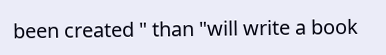been created " than "will write a book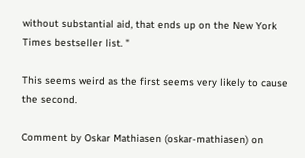without substantial aid, that ends up on the New York Times bestseller list. "

This seems weird as the first seems very likely to cause the second.

Comment by Oskar Mathiasen (oskar-mathiasen) on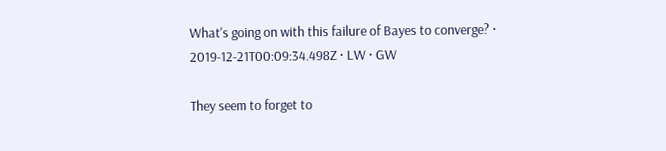What's going on with this failure of Bayes to converge? · 2019-12-21T00:09:34.498Z · LW · GW

They seem to forget to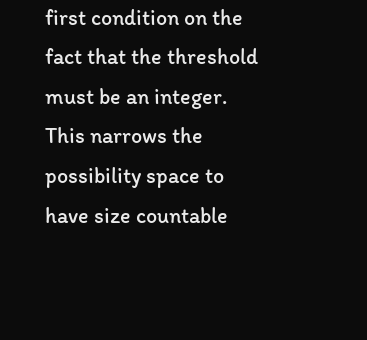first condition on the fact that the threshold must be an integer. This narrows the possibility space to have size countable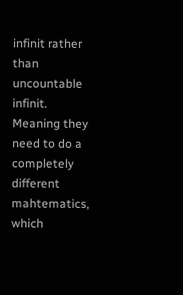infinit rather than uncountable infinit. Meaning they need to do a completely different mahtematics, which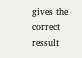gives the correct ressult